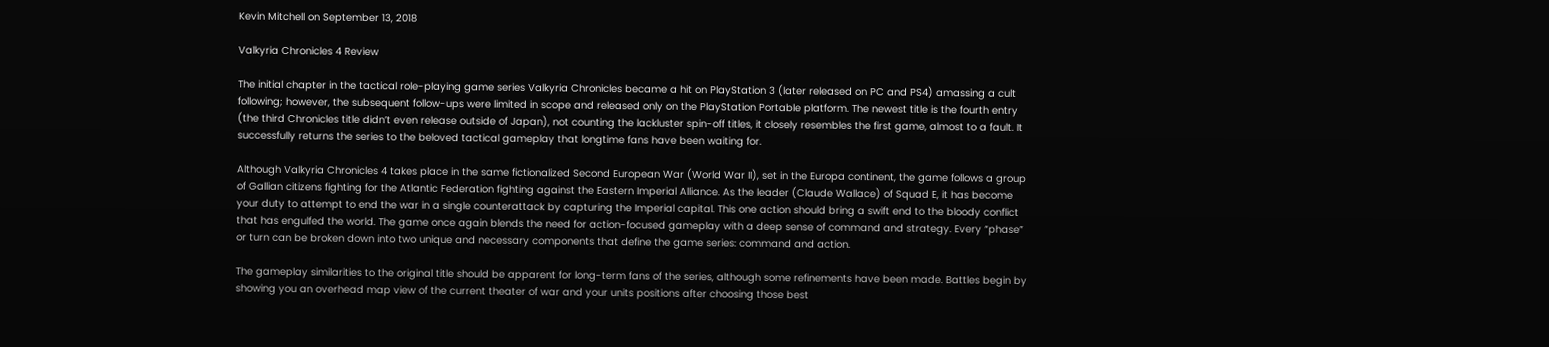Kevin Mitchell on September 13, 2018

Valkyria Chronicles 4 Review

The initial chapter in the tactical role-playing game series Valkyria Chronicles became a hit on PlayStation 3 (later released on PC and PS4) amassing a cult following; however, the subsequent follow-ups were limited in scope and released only on the PlayStation Portable platform. The newest title is the fourth entry (the third Chronicles title didn’t even release outside of Japan), not counting the lackluster spin-off titles, it closely resembles the first game, almost to a fault. It successfully returns the series to the beloved tactical gameplay that longtime fans have been waiting for.

Although Valkyria Chronicles 4 takes place in the same fictionalized Second European War (World War II), set in the Europa continent, the game follows a group of Gallian citizens fighting for the Atlantic Federation fighting against the Eastern Imperial Alliance. As the leader (Claude Wallace) of Squad E, it has become your duty to attempt to end the war in a single counterattack by capturing the Imperial capital. This one action should bring a swift end to the bloody conflict that has engulfed the world. The game once again blends the need for action-focused gameplay with a deep sense of command and strategy. Every “phase” or turn can be broken down into two unique and necessary components that define the game series: command and action.

The gameplay similarities to the original title should be apparent for long-term fans of the series, although some refinements have been made. Battles begin by showing you an overhead map view of the current theater of war and your units positions after choosing those best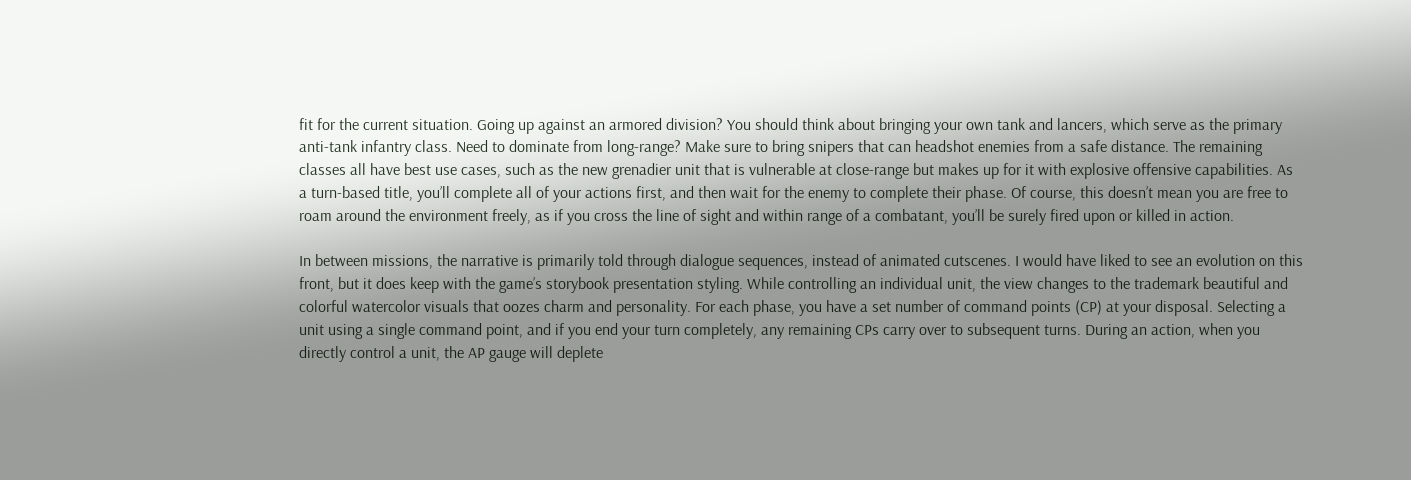fit for the current situation. Going up against an armored division? You should think about bringing your own tank and lancers, which serve as the primary anti-tank infantry class. Need to dominate from long-range? Make sure to bring snipers that can headshot enemies from a safe distance. The remaining classes all have best use cases, such as the new grenadier unit that is vulnerable at close-range but makes up for it with explosive offensive capabilities. As a turn-based title, you’ll complete all of your actions first, and then wait for the enemy to complete their phase. Of course, this doesn’t mean you are free to roam around the environment freely, as if you cross the line of sight and within range of a combatant, you’ll be surely fired upon or killed in action.

In between missions, the narrative is primarily told through dialogue sequences, instead of animated cutscenes. I would have liked to see an evolution on this front, but it does keep with the game’s storybook presentation styling. While controlling an individual unit, the view changes to the trademark beautiful and colorful watercolor visuals that oozes charm and personality. For each phase, you have a set number of command points (CP) at your disposal. Selecting a unit using a single command point, and if you end your turn completely, any remaining CPs carry over to subsequent turns. During an action, when you directly control a unit, the AP gauge will deplete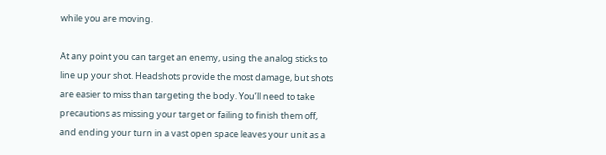while you are moving.

At any point you can target an enemy, using the analog sticks to line up your shot. Headshots provide the most damage, but shots are easier to miss than targeting the body. You’ll need to take precautions as missing your target or failing to finish them off, and ending your turn in a vast open space leaves your unit as a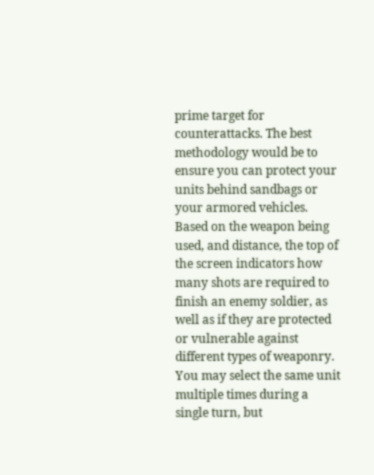prime target for counterattacks. The best methodology would be to ensure you can protect your units behind sandbags or your armored vehicles. Based on the weapon being used, and distance, the top of the screen indicators how many shots are required to finish an enemy soldier, as well as if they are protected or vulnerable against different types of weaponry. You may select the same unit multiple times during a single turn, but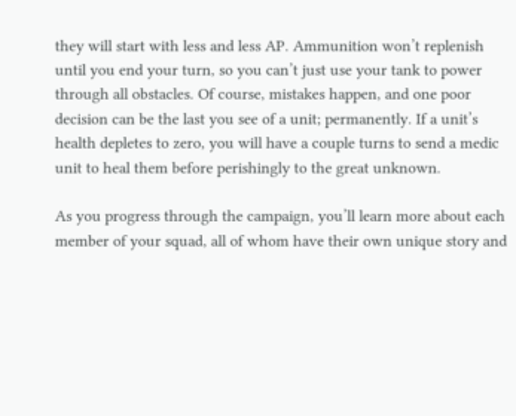they will start with less and less AP. Ammunition won’t replenish until you end your turn, so you can’t just use your tank to power through all obstacles. Of course, mistakes happen, and one poor decision can be the last you see of a unit; permanently. If a unit’s health depletes to zero, you will have a couple turns to send a medic unit to heal them before perishingly to the great unknown.

As you progress through the campaign, you’ll learn more about each member of your squad, all of whom have their own unique story and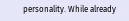personality. While already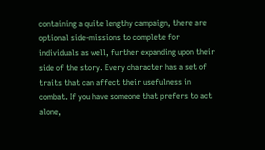containing a quite lengthy campaign, there are optional side-missions to complete for individuals as well, further expanding upon their side of the story. Every character has a set of traits that can affect their usefulness in combat. If you have someone that prefers to act alone,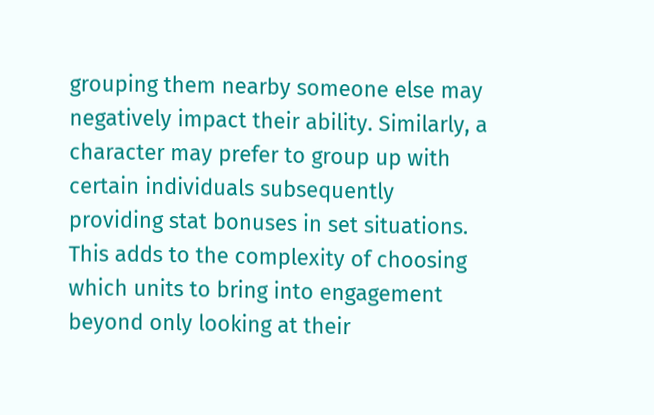grouping them nearby someone else may negatively impact their ability. Similarly, a character may prefer to group up with certain individuals subsequently providing stat bonuses in set situations. This adds to the complexity of choosing which units to bring into engagement beyond only looking at their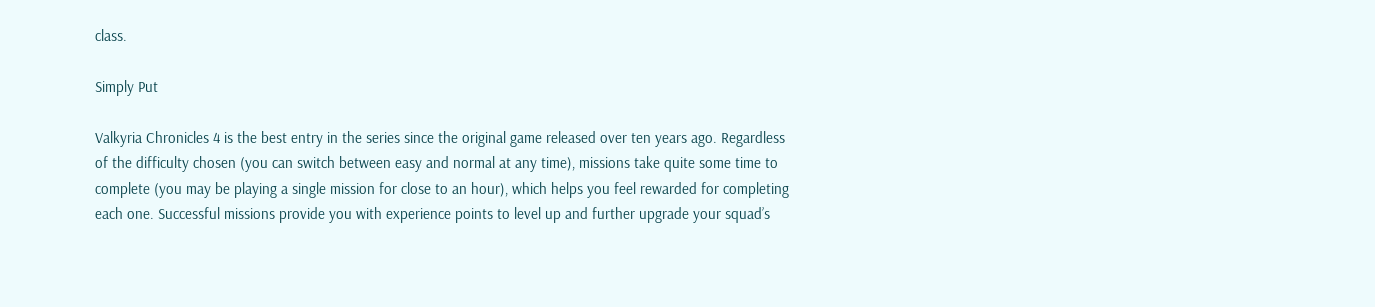class.

Simply Put

Valkyria Chronicles 4 is the best entry in the series since the original game released over ten years ago. Regardless of the difficulty chosen (you can switch between easy and normal at any time), missions take quite some time to complete (you may be playing a single mission for close to an hour), which helps you feel rewarded for completing each one. Successful missions provide you with experience points to level up and further upgrade your squad’s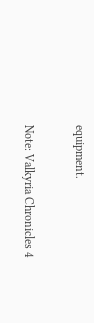equipment.

Note: Valkyria Chronicles 4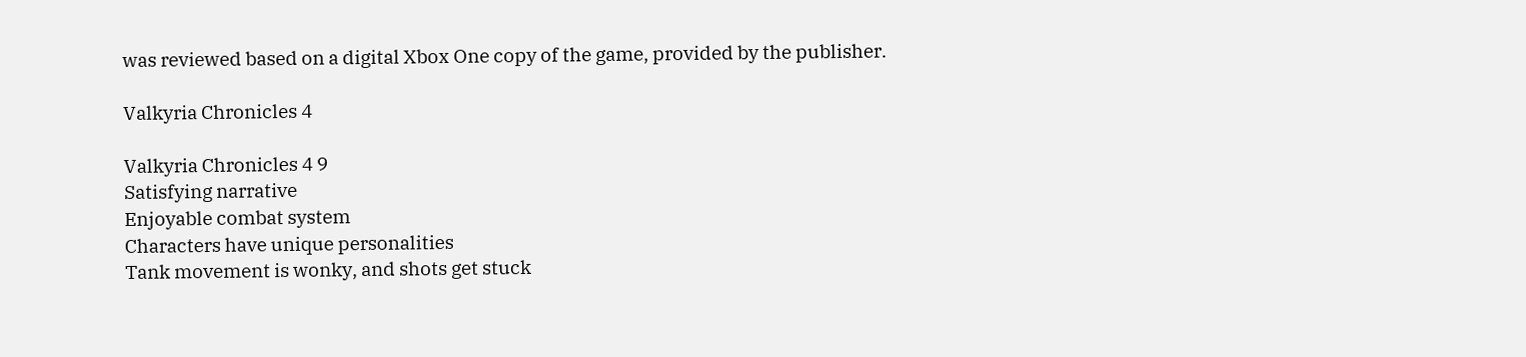was reviewed based on a digital Xbox One copy of the game, provided by the publisher.

Valkyria Chronicles 4

Valkyria Chronicles 4 9
Satisfying narrative
Enjoyable combat system
Characters have unique personalities
Tank movement is wonky, and shots get stuck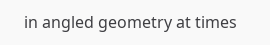in angled geometry at times